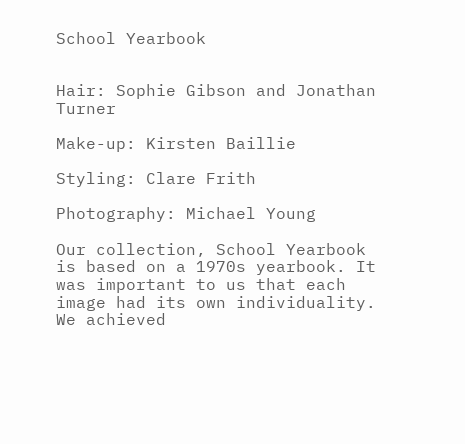School Yearbook


Hair: Sophie Gibson and Jonathan Turner

Make-up: Kirsten Baillie

Styling: Clare Frith

Photography: Michael Young

Our collection, School Yearbook is based on a 1970s yearbook. It was important to us that each image had its own individuality. We achieved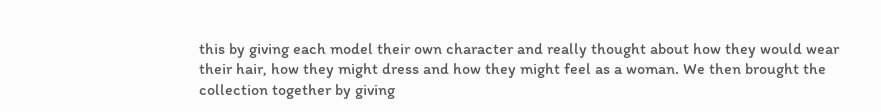this by giving each model their own character and really thought about how they would wear their hair, how they might dress and how they might feel as a woman. We then brought the collection together by giving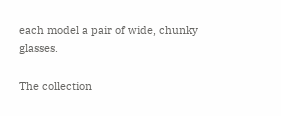each model a pair of wide, chunky glasses.

The collection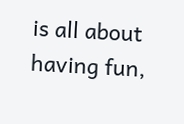is all about having fun,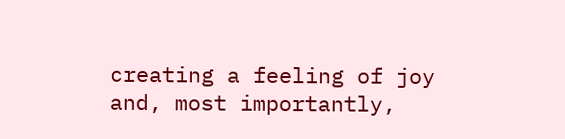creating a feeling of joy and, most importantly,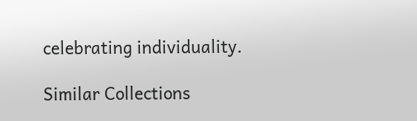celebrating individuality.

Similar Collections